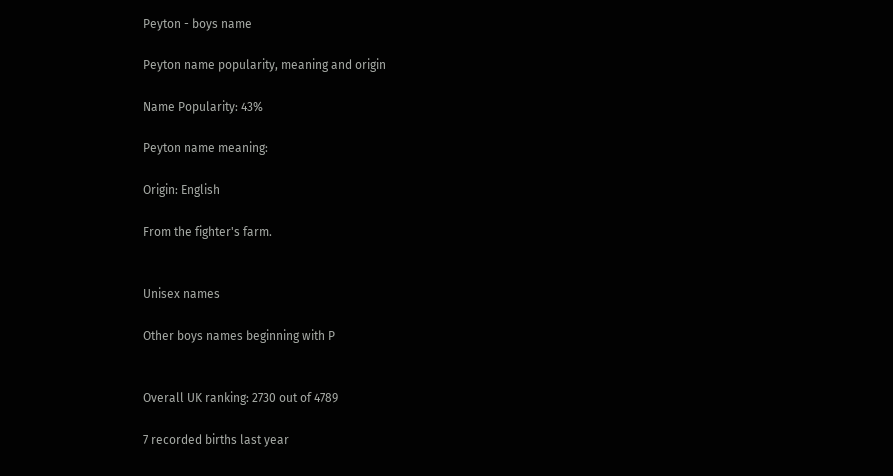Peyton - boys name

Peyton name popularity, meaning and origin

Name Popularity: 43%

Peyton name meaning:

Origin: English

From the fighter's farm.


Unisex names

Other boys names beginning with P


Overall UK ranking: 2730 out of 4789

7 recorded births last year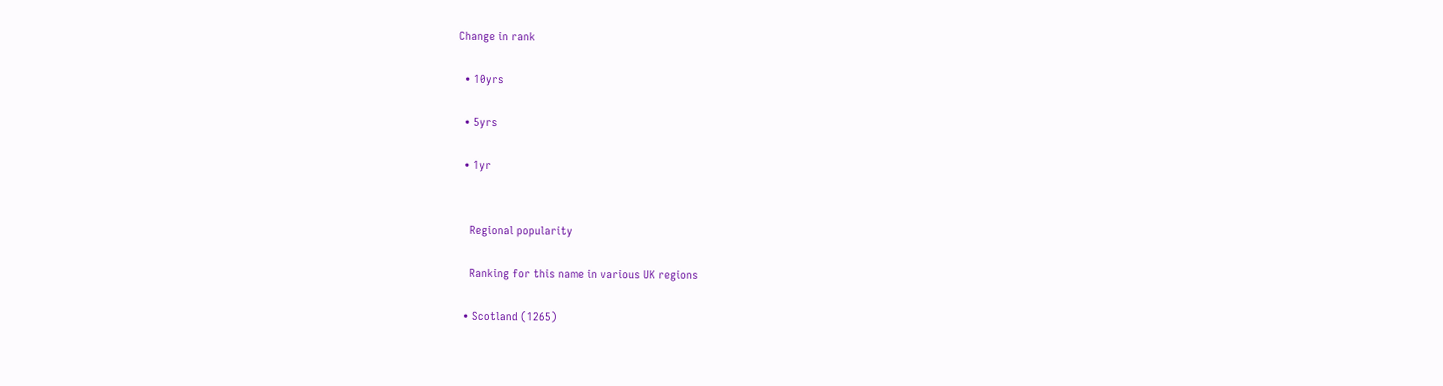Change in rank

  • 10yrs

  • 5yrs

  • 1yr


    Regional popularity

    Ranking for this name in various UK regions

  • Scotland (1265)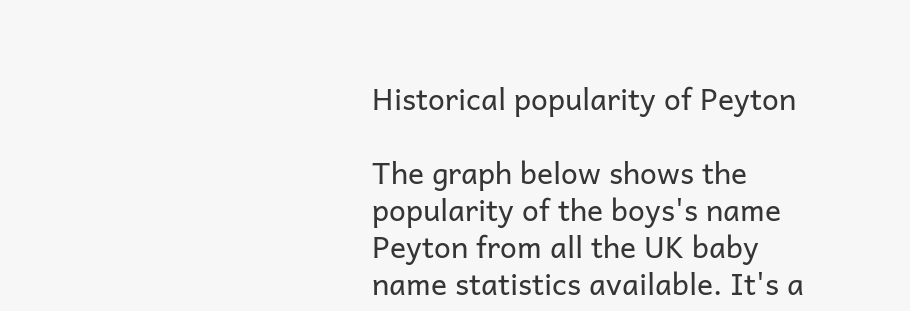Historical popularity of Peyton

The graph below shows the popularity of the boys's name Peyton from all the UK baby name statistics available. It's a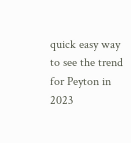quick easy way to see the trend for Peyton in 2023